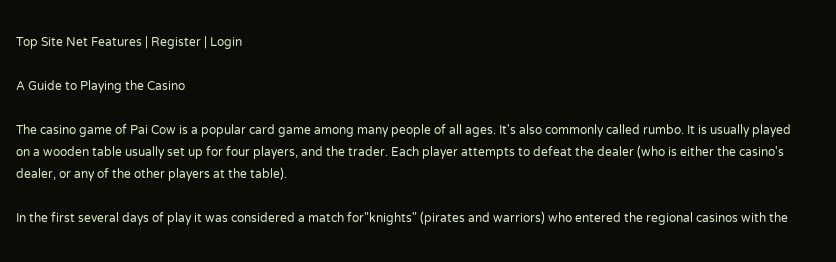Top Site Net Features | Register | Login

A Guide to Playing the Casino

The casino game of Pai Cow is a popular card game among many people of all ages. It's also commonly called rumbo. It is usually played on a wooden table usually set up for four players, and the trader. Each player attempts to defeat the dealer (who is either the casino's dealer, or any of the other players at the table).

In the first several days of play it was considered a match for"knights" (pirates and warriors) who entered the regional casinos with the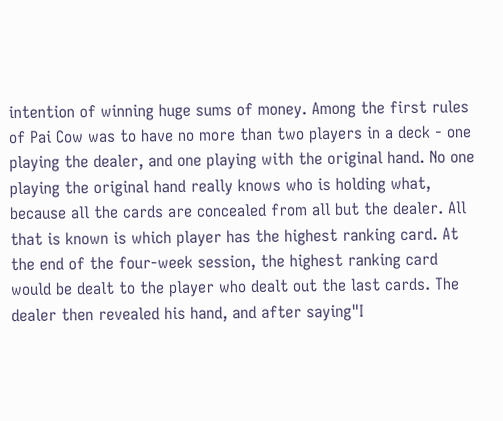intention of winning huge sums of money. Among the first rules of Pai Cow was to have no more than two players in a deck - one playing the dealer, and one playing with the original hand. No one playing the original hand really knows who is holding what, because all the cards are concealed from all but the dealer. All that is known is which player has the highest ranking card. At the end of the four-week session, the highest ranking card would be dealt to the player who dealt out the last cards. The dealer then revealed his hand, and after saying"I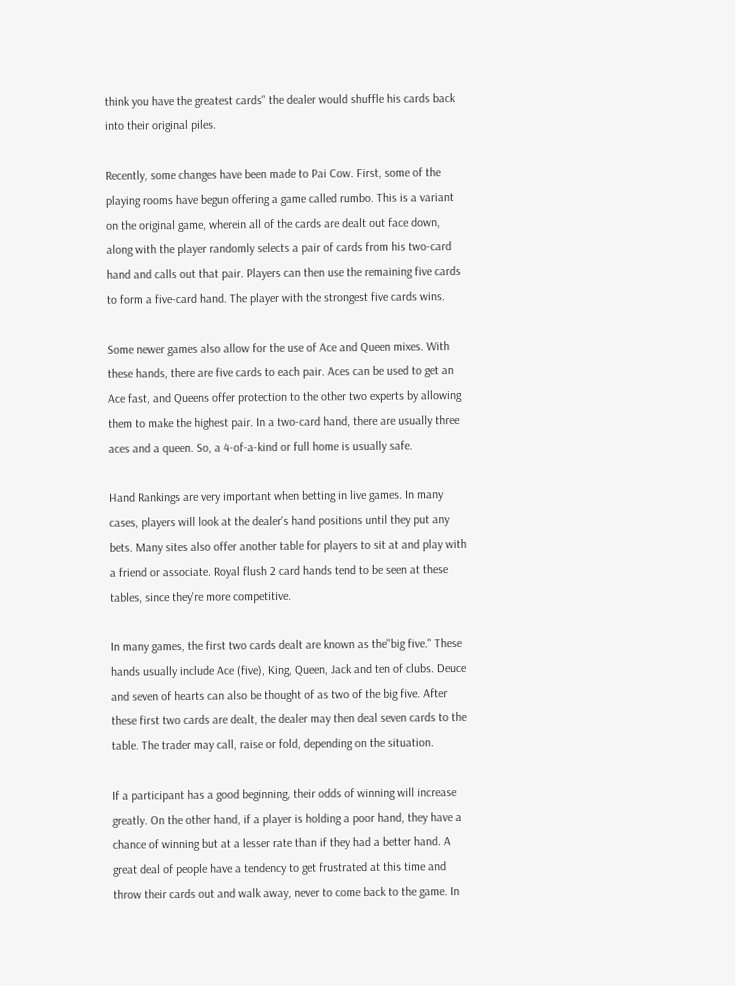think you have the greatest cards" the dealer would shuffle his cards back into their original piles.

Recently, some changes have been made to Pai Cow. First, some of the playing rooms have begun offering a game called rumbo. This is a variant on the original game, wherein all of the cards are dealt out face down, along with the player randomly selects a pair of cards from his two-card hand and calls out that pair. Players can then use the remaining five cards to form a five-card hand. The player with the strongest five cards wins.

Some newer games also allow for the use of Ace and Queen mixes. With these hands, there are five cards to each pair. Aces can be used to get an Ace fast, and Queens offer protection to the other two experts by allowing them to make the highest pair. In a two-card hand, there are usually three aces and a queen. So, a 4-of-a-kind or full home is usually safe.

Hand Rankings are very important when betting in live games. In many cases, players will look at the dealer's hand positions until they put any bets. Many sites also offer another table for players to sit at and play with a friend or associate. Royal flush 2 card hands tend to be seen at these tables, since they're more competitive.

In many games, the first two cards dealt are known as the"big five." These hands usually include Ace (five), King, Queen, Jack and ten of clubs. Deuce and seven of hearts can also be thought of as two of the big five. After these first two cards are dealt, the dealer may then deal seven cards to the table. The trader may call, raise or fold, depending on the situation.

If a participant has a good beginning, their odds of winning will increase greatly. On the other hand, if a player is holding a poor hand, they have a chance of winning but at a lesser rate than if they had a better hand. A great deal of people have a tendency to get frustrated at this time and throw their cards out and walk away, never to come back to the game. In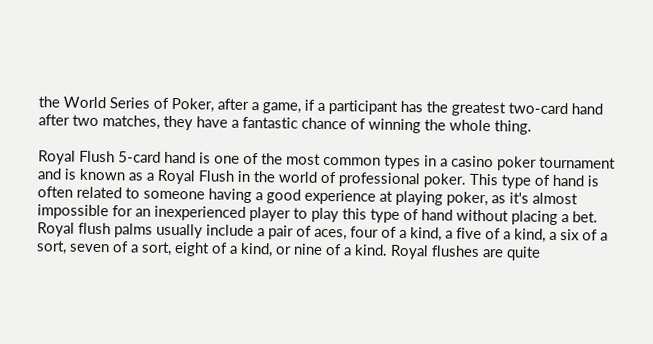the World Series of Poker, after a game, if a participant has the greatest two-card hand after two matches, they have a fantastic chance of winning the whole thing.

Royal Flush 5-card hand is one of the most common types in a casino poker tournament and is known as a Royal Flush in the world of professional poker. This type of hand is often related to someone having a good experience at playing poker, as it's almost impossible for an inexperienced player to play this type of hand without placing a bet. Royal flush palms usually include a pair of aces, four of a kind, a five of a kind, a six of a sort, seven of a sort, eight of a kind, or nine of a kind. Royal flushes are quite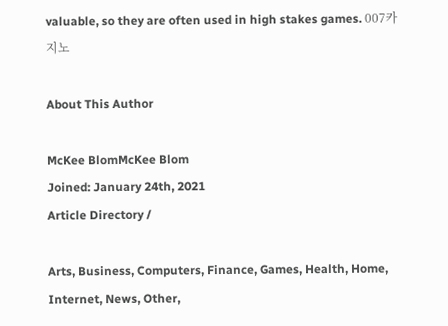valuable, so they are often used in high stakes games. 007카지노

About This Author

McKee BlomMcKee Blom
Joined: January 24th, 2021
Article Directory /

Arts, Business, Computers, Finance, Games, Health, Home, Internet, News, Other,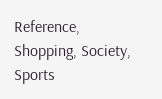Reference, Shopping, Society, Sports